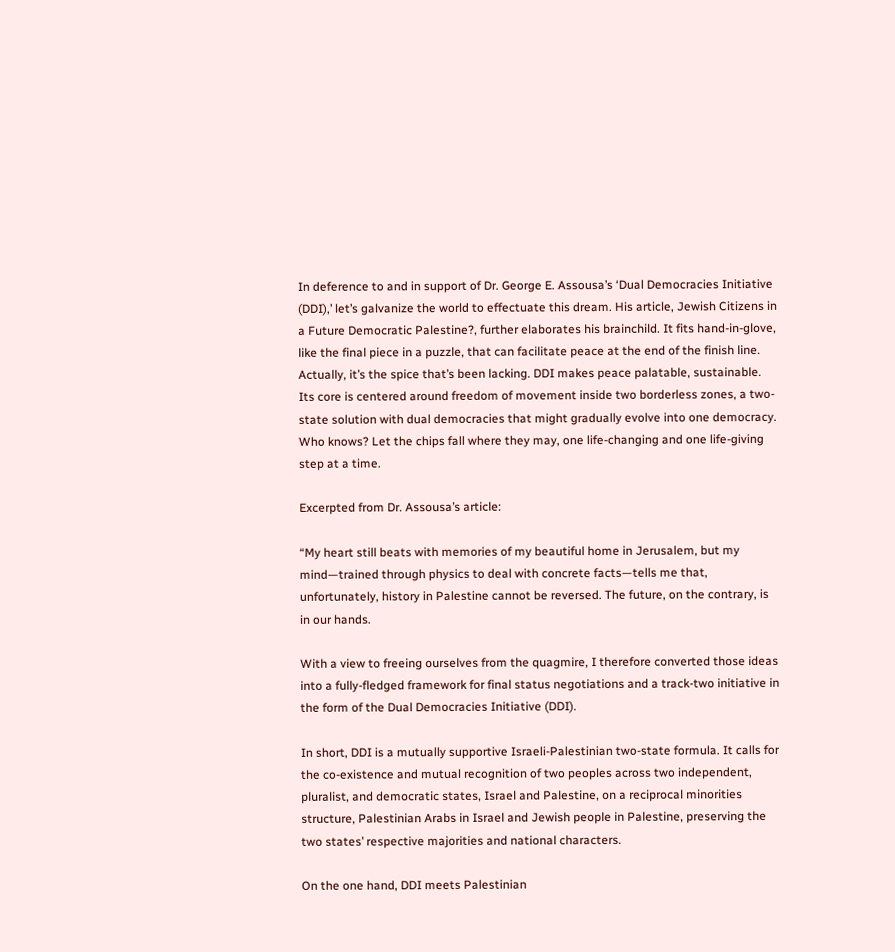In deference to and in support of Dr. George E. Assousa’s ‘Dual Democracies Initiative (DDI),’ let’s galvanize the world to effectuate this dream. His article, Jewish Citizens in a Future Democratic Palestine?, further elaborates his brainchild. It fits hand-in-glove, like the final piece in a puzzle, that can facilitate peace at the end of the finish line. Actually, it’s the spice that’s been lacking. DDI makes peace palatable, sustainable. Its core is centered around freedom of movement inside two borderless zones, a two-state solution with dual democracies that might gradually evolve into one democracy. Who knows? Let the chips fall where they may, one life-changing and one life-giving step at a time.

Excerpted from Dr. Assousa’s article:

“My heart still beats with memories of my beautiful home in Jerusalem, but my mind—trained through physics to deal with concrete facts—tells me that, unfortunately, history in Palestine cannot be reversed. The future, on the contrary, is in our hands.

With a view to freeing ourselves from the quagmire, I therefore converted those ideas into a fully-fledged framework for final status negotiations and a track-two initiative in the form of the Dual Democracies Initiative (DDI).

In short, DDI is a mutually supportive Israeli-Palestinian two-state formula. It calls for the co-existence and mutual recognition of two peoples across two independent, pluralist, and democratic states, Israel and Palestine, on a reciprocal minorities structure, Palestinian Arabs in Israel and Jewish people in Palestine, preserving the two states’ respective majorities and national characters.

On the one hand, DDI meets Palestinian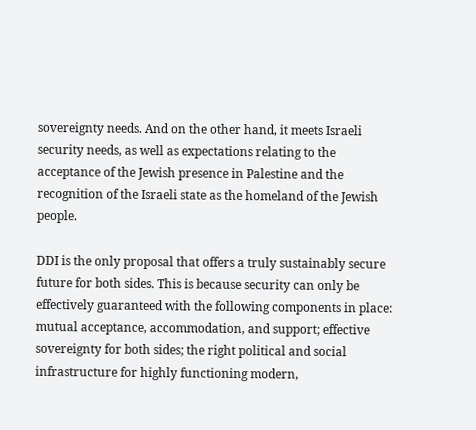sovereignty needs. And on the other hand, it meets Israeli security needs, as well as expectations relating to the acceptance of the Jewish presence in Palestine and the recognition of the Israeli state as the homeland of the Jewish people.

DDI is the only proposal that offers a truly sustainably secure future for both sides. This is because security can only be effectively guaranteed with the following components in place: mutual acceptance, accommodation, and support; effective sovereignty for both sides; the right political and social infrastructure for highly functioning modern,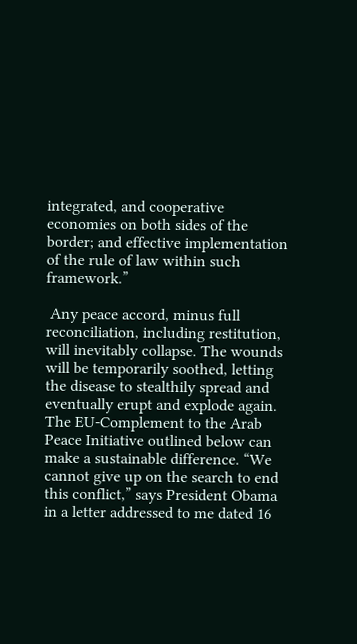integrated, and cooperative economies on both sides of the border; and effective implementation of the rule of law within such framework.”

 Any peace accord, minus full reconciliation, including restitution, will inevitably collapse. The wounds will be temporarily soothed, letting the disease to stealthily spread and eventually erupt and explode again. The EU-Complement to the Arab Peace Initiative outlined below can make a sustainable difference. “We cannot give up on the search to end this conflict,” says President Obama in a letter addressed to me dated 16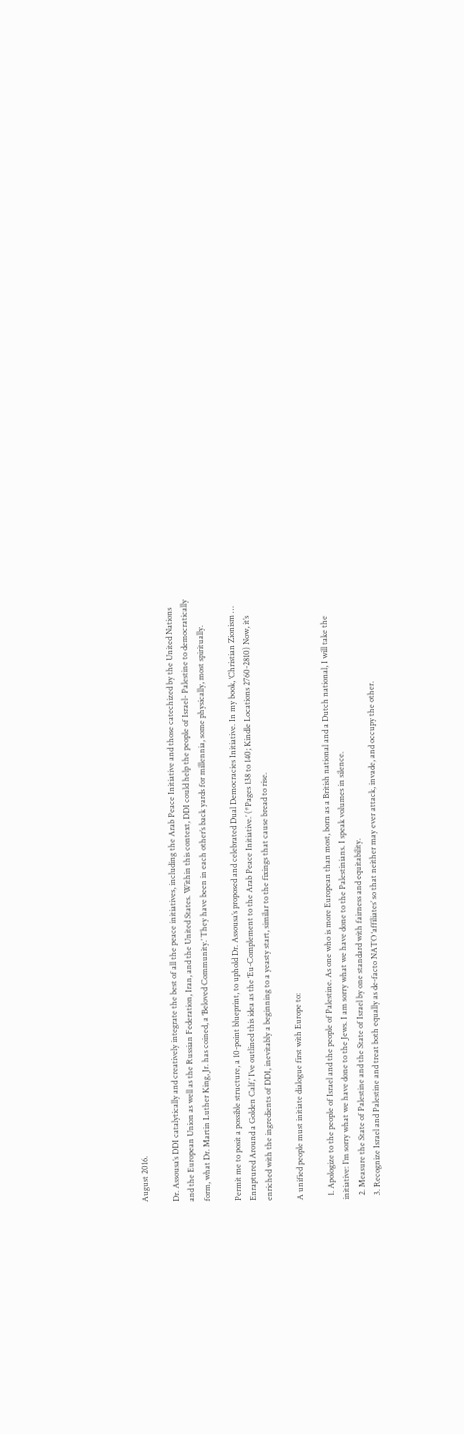August 2016.

Dr. Assousa’s DDI catalytically and creatively integrate the best of all the peace initiatives, including the Arab Peace Initiative and those catechized by the United Nations and the European Union as well as the Russian Federation, Iran, and the United States. Within this context, DDI could help the people of Israel- Palestine to democratically form, what Dr. Martin Luther King, Jr. has coined, a ‘Beloved Community.’ They have been in each other’s back yards for millennia, some physically, most spiritually.

Permit me to posit a possible structure, a 10-point blueprint, to uphold Dr. Assousa’s proposed and celebrated Dual Democracies Initiative. In my book, ‘Christian Zionism … Enraptured Around a Golden Calf,’ I’ve outlined this idea as the ‘Eu-Complement to the Arab Peace Initiative.’ (*Pages 138 to 140; Kindle Locations 2760-2810) Now, it’s enriched with the ingredients of DDI, inevitably a beginning to a yeasty start, similar to the fixings that cause bread to rise.

A unified people must initiate dialogue first with Europe to:

  1. Apologize to the people of Israel and the people of Palestine. As one who is more European than most, born as a British national and a Dutch national, I will take the initiative: I’m sorry what we have done to the Jews. I am sorry what we have done to the Palestinians. I speak volumes in silence.
  2. Measure the State of Palestine and the State of Israel by one standard with fairness and equitability.
  3. Recognize Israel and Palestine and treat both equally as de-facto NATO ‘affiliates’ so that neither may ever attack, invade, and occupy the other.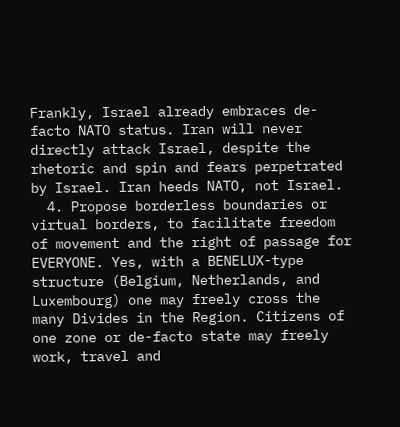Frankly, Israel already embraces de-facto NATO status. Iran will never directly attack Israel, despite the rhetoric and spin and fears perpetrated by Israel. Iran heeds NATO, not Israel.
  4. Propose borderless boundaries or virtual borders, to facilitate freedom of movement and the right of passage for EVERYONE. Yes, with a BENELUX-type structure (Belgium, Netherlands, and Luxembourg) one may freely cross the many Divides in the Region. Citizens of one zone or de-facto state may freely work, travel and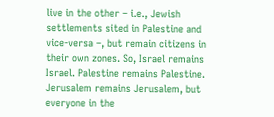live in the other – i.e., Jewish settlements sited in Palestine and vice-versa –, but remain citizens in their own zones. So, Israel remains Israel. Palestine remains Palestine. Jerusalem remains Jerusalem, but everyone in the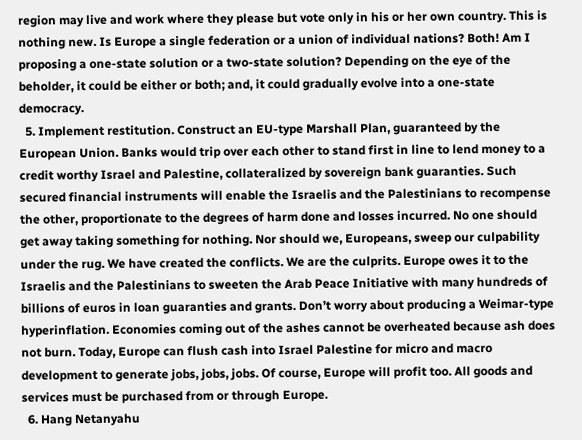region may live and work where they please but vote only in his or her own country. This is nothing new. Is Europe a single federation or a union of individual nations? Both! Am I proposing a one-state solution or a two-state solution? Depending on the eye of the beholder, it could be either or both; and, it could gradually evolve into a one-state democracy.
  5. Implement restitution. Construct an EU-type Marshall Plan, guaranteed by the European Union. Banks would trip over each other to stand first in line to lend money to a credit worthy Israel and Palestine, collateralized by sovereign bank guaranties. Such secured financial instruments will enable the Israelis and the Palestinians to recompense the other, proportionate to the degrees of harm done and losses incurred. No one should get away taking something for nothing. Nor should we, Europeans, sweep our culpability under the rug. We have created the conflicts. We are the culprits. Europe owes it to the Israelis and the Palestinians to sweeten the Arab Peace Initiative with many hundreds of billions of euros in loan guaranties and grants. Don’t worry about producing a Weimar-type hyperinflation. Economies coming out of the ashes cannot be overheated because ash does not burn. Today, Europe can flush cash into Israel Palestine for micro and macro development to generate jobs, jobs, jobs. Of course, Europe will profit too. All goods and services must be purchased from or through Europe.
  6. Hang Netanyahu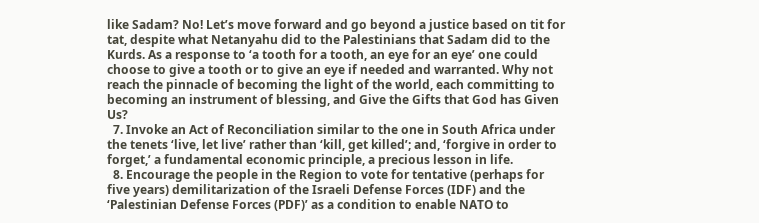like Sadam? No! Let’s move forward and go beyond a justice based on tit for tat, despite what Netanyahu did to the Palestinians that Sadam did to the Kurds. As a response to ‘a tooth for a tooth, an eye for an eye’ one could choose to give a tooth or to give an eye if needed and warranted. Why not reach the pinnacle of becoming the light of the world, each committing to becoming an instrument of blessing, and Give the Gifts that God has Given Us?
  7. Invoke an Act of Reconciliation similar to the one in South Africa under the tenets ‘live, let live’ rather than ‘kill, get killed’; and, ‘forgive in order to forget,’ a fundamental economic principle, a precious lesson in life.
  8. Encourage the people in the Region to vote for tentative (perhaps for five years) demilitarization of the Israeli Defense Forces (IDF) and the ‘Palestinian Defense Forces (PDF)’ as a condition to enable NATO to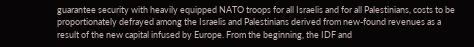guarantee security with heavily equipped NATO troops for all Israelis and for all Palestinians, costs to be proportionately defrayed among the Israelis and Palestinians derived from new-found revenues as a result of the new capital infused by Europe. From the beginning, the IDF and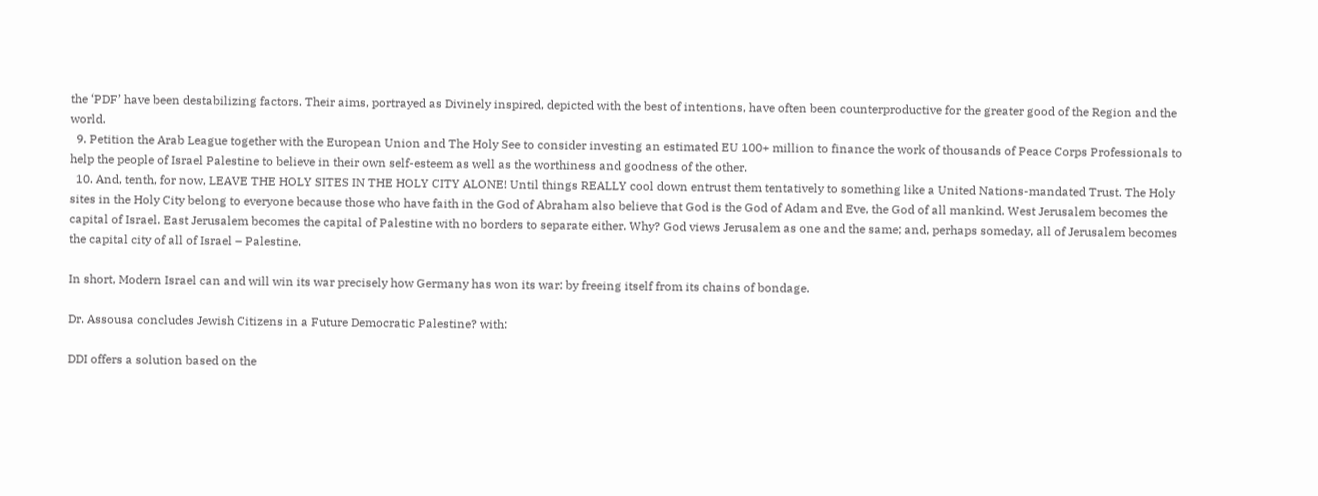the ‘PDF’ have been destabilizing factors. Their aims, portrayed as Divinely inspired, depicted with the best of intentions, have often been counterproductive for the greater good of the Region and the world.
  9. Petition the Arab League together with the European Union and The Holy See to consider investing an estimated EU 100+ million to finance the work of thousands of Peace Corps Professionals to help the people of Israel Palestine to believe in their own self-esteem as well as the worthiness and goodness of the other.
  10. And, tenth, for now, LEAVE THE HOLY SITES IN THE HOLY CITY ALONE! Until things REALLY cool down entrust them tentatively to something like a United Nations-mandated Trust. The Holy sites in the Holy City belong to everyone because those who have faith in the God of Abraham also believe that God is the God of Adam and Eve, the God of all mankind. West Jerusalem becomes the capital of Israel. East Jerusalem becomes the capital of Palestine with no borders to separate either. Why? God views Jerusalem as one and the same; and, perhaps someday, all of Jerusalem becomes the capital city of all of Israel – Palestine.

In short, Modern Israel can and will win its war precisely how Germany has won its war: by freeing itself from its chains of bondage.

Dr. Assousa concludes Jewish Citizens in a Future Democratic Palestine? with:

DDI offers a solution based on the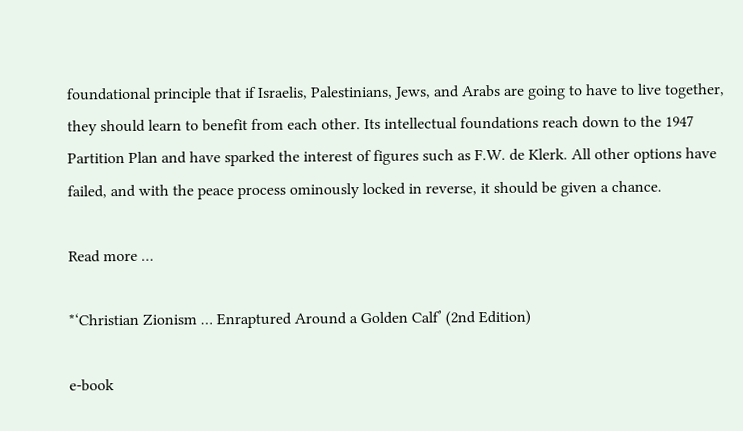foundational principle that if Israelis, Palestinians, Jews, and Arabs are going to have to live together, they should learn to benefit from each other. Its intellectual foundations reach down to the 1947 Partition Plan and have sparked the interest of figures such as F.W. de Klerk. All other options have failed, and with the peace process ominously locked in reverse, it should be given a chance.

Read more …

*‘Christian Zionism … Enraptured Around a Golden Calf’ (2nd Edition)

e-book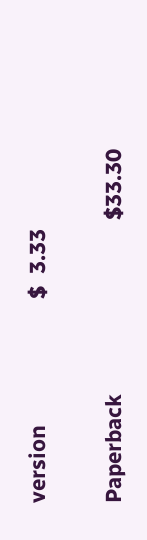version                     $  3.33

Paperback                             $33.30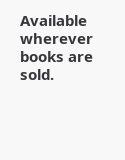Available wherever books are sold.